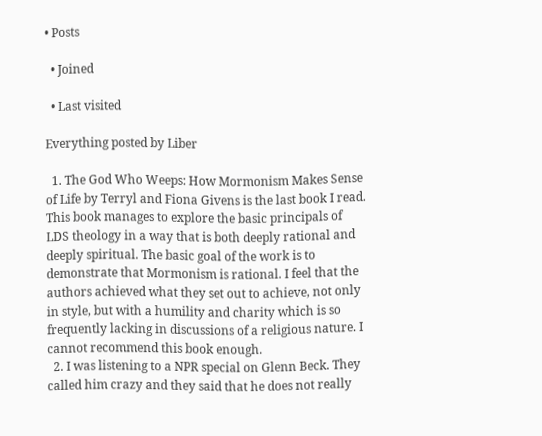• Posts

  • Joined

  • Last visited

Everything posted by Liber

  1. The God Who Weeps: How Mormonism Makes Sense of Life by Terryl and Fiona Givens is the last book I read. This book manages to explore the basic principals of LDS theology in a way that is both deeply rational and deeply spiritual. The basic goal of the work is to demonstrate that Mormonism is rational. I feel that the authors achieved what they set out to achieve, not only in style, but with a humility and charity which is so frequently lacking in discussions of a religious nature. I cannot recommend this book enough.
  2. I was listening to a NPR special on Glenn Beck. They called him crazy and they said that he does not really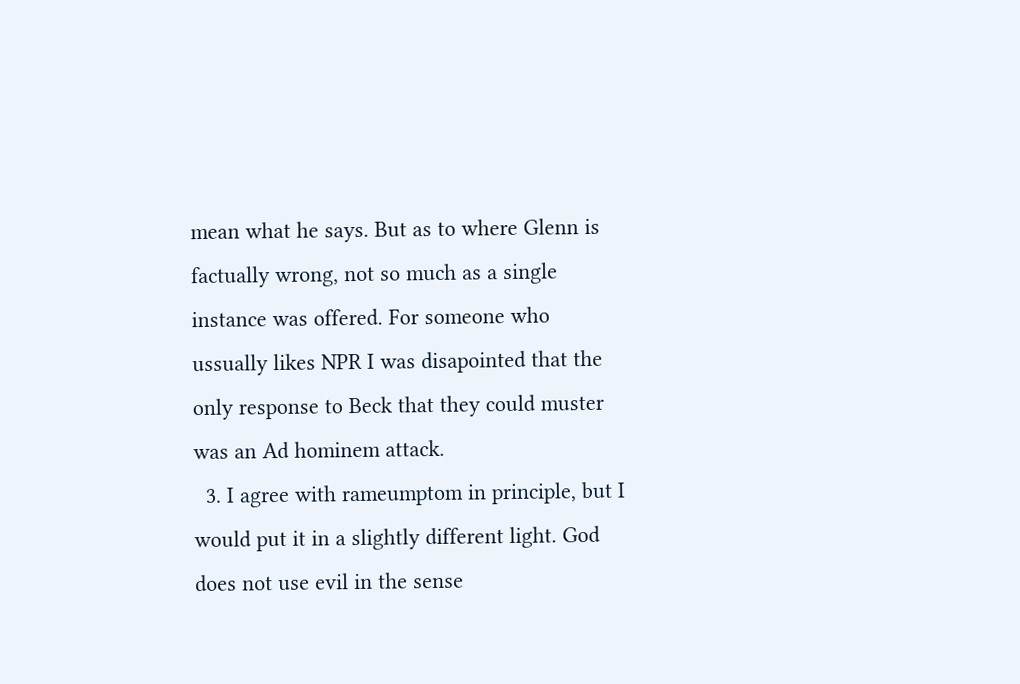mean what he says. But as to where Glenn is factually wrong, not so much as a single instance was offered. For someone who ussually likes NPR I was disapointed that the only response to Beck that they could muster was an Ad hominem attack.
  3. I agree with rameumptom in principle, but I would put it in a slightly different light. God does not use evil in the sense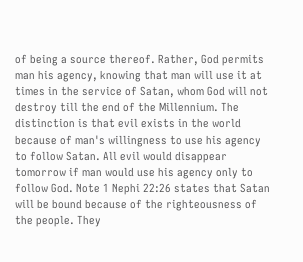of being a source thereof. Rather, God permits man his agency, knowing that man will use it at times in the service of Satan, whom God will not destroy till the end of the Millennium. The distinction is that evil exists in the world because of man's willingness to use his agency to follow Satan. All evil would disappear tomorrow if man would use his agency only to follow God. Note 1 Nephi 22:26 states that Satan will be bound because of the righteousness of the people. They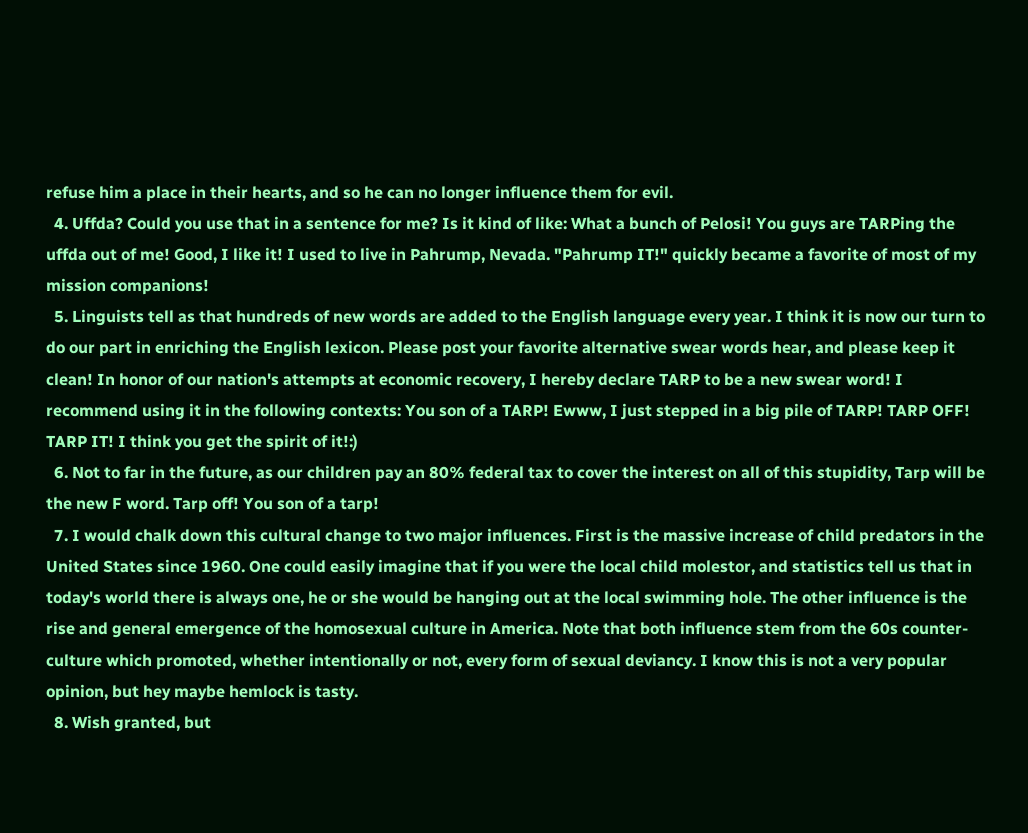refuse him a place in their hearts, and so he can no longer influence them for evil.
  4. Uffda? Could you use that in a sentence for me? Is it kind of like: What a bunch of Pelosi! You guys are TARPing the uffda out of me! Good, I like it! I used to live in Pahrump, Nevada. "Pahrump IT!" quickly became a favorite of most of my mission companions!
  5. Linguists tell as that hundreds of new words are added to the English language every year. I think it is now our turn to do our part in enriching the English lexicon. Please post your favorite alternative swear words hear, and please keep it clean! In honor of our nation's attempts at economic recovery, I hereby declare TARP to be a new swear word! I recommend using it in the following contexts: You son of a TARP! Ewww, I just stepped in a big pile of TARP! TARP OFF! TARP IT! I think you get the spirit of it!:)
  6. Not to far in the future, as our children pay an 80% federal tax to cover the interest on all of this stupidity, Tarp will be the new F word. Tarp off! You son of a tarp!
  7. I would chalk down this cultural change to two major influences. First is the massive increase of child predators in the United States since 1960. One could easily imagine that if you were the local child molestor, and statistics tell us that in today's world there is always one, he or she would be hanging out at the local swimming hole. The other influence is the rise and general emergence of the homosexual culture in America. Note that both influence stem from the 60s counter-culture which promoted, whether intentionally or not, every form of sexual deviancy. I know this is not a very popular opinion, but hey maybe hemlock is tasty.
  8. Wish granted, but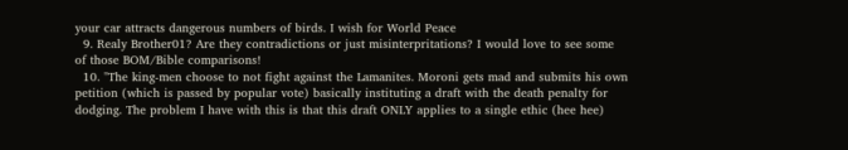your car attracts dangerous numbers of birds. I wish for World Peace
  9. Realy Brother01? Are they contradictions or just misinterpritations? I would love to see some of those BOM/Bible comparisons!
  10. "The king-men choose to not fight against the Lamanites. Moroni gets mad and submits his own petition (which is passed by popular vote) basically instituting a draft with the death penalty for dodging. The problem I have with this is that this draft ONLY applies to a single ethic (hee hee)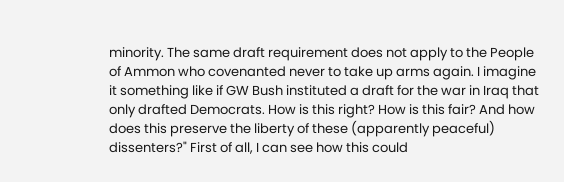minority. The same draft requirement does not apply to the People of Ammon who covenanted never to take up arms again. I imagine it something like if GW Bush instituted a draft for the war in Iraq that only drafted Democrats. How is this right? How is this fair? And how does this preserve the liberty of these (apparently peaceful) dissenters?" First of all, I can see how this could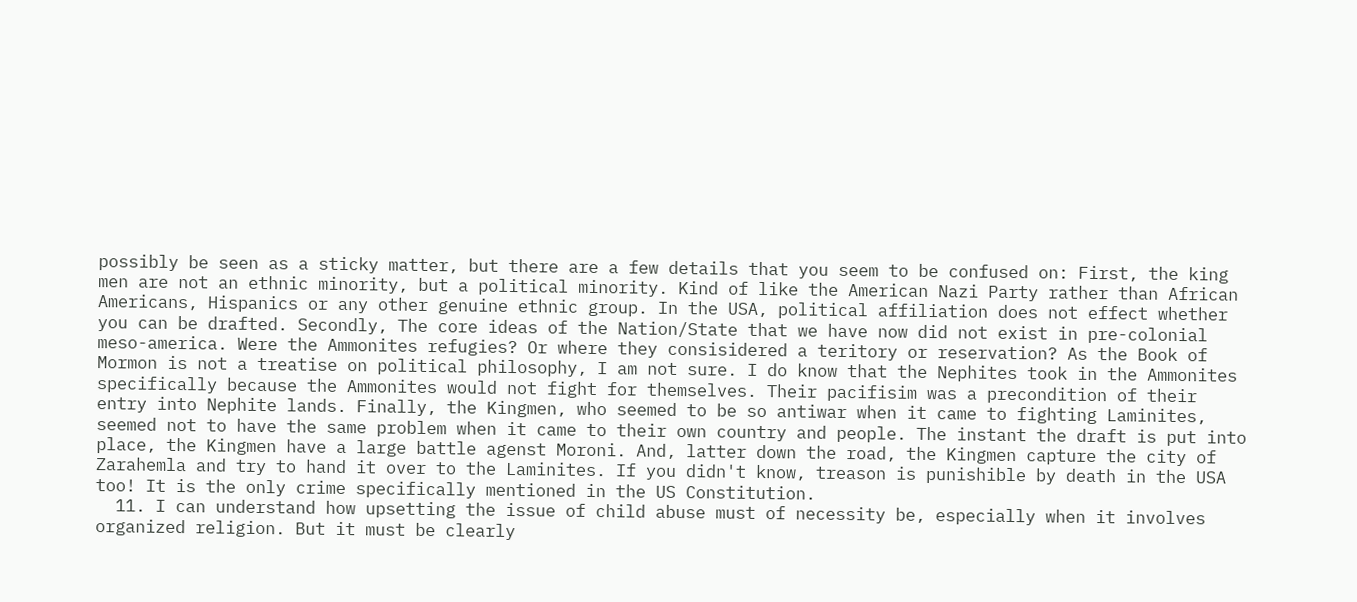possibly be seen as a sticky matter, but there are a few details that you seem to be confused on: First, the king men are not an ethnic minority, but a political minority. Kind of like the American Nazi Party rather than African Americans, Hispanics or any other genuine ethnic group. In the USA, political affiliation does not effect whether you can be drafted. Secondly, The core ideas of the Nation/State that we have now did not exist in pre-colonial meso-america. Were the Ammonites refugies? Or where they consisidered a teritory or reservation? As the Book of Mormon is not a treatise on political philosophy, I am not sure. I do know that the Nephites took in the Ammonites specifically because the Ammonites would not fight for themselves. Their pacifisim was a precondition of their entry into Nephite lands. Finally, the Kingmen, who seemed to be so antiwar when it came to fighting Laminites, seemed not to have the same problem when it came to their own country and people. The instant the draft is put into place, the Kingmen have a large battle agenst Moroni. And, latter down the road, the Kingmen capture the city of Zarahemla and try to hand it over to the Laminites. If you didn't know, treason is punishible by death in the USA too! It is the only crime specifically mentioned in the US Constitution.
  11. I can understand how upsetting the issue of child abuse must of necessity be, especially when it involves organized religion. But it must be clearly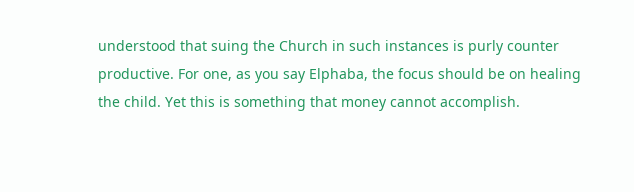understood that suing the Church in such instances is purly counter productive. For one, as you say Elphaba, the focus should be on healing the child. Yet this is something that money cannot accomplish.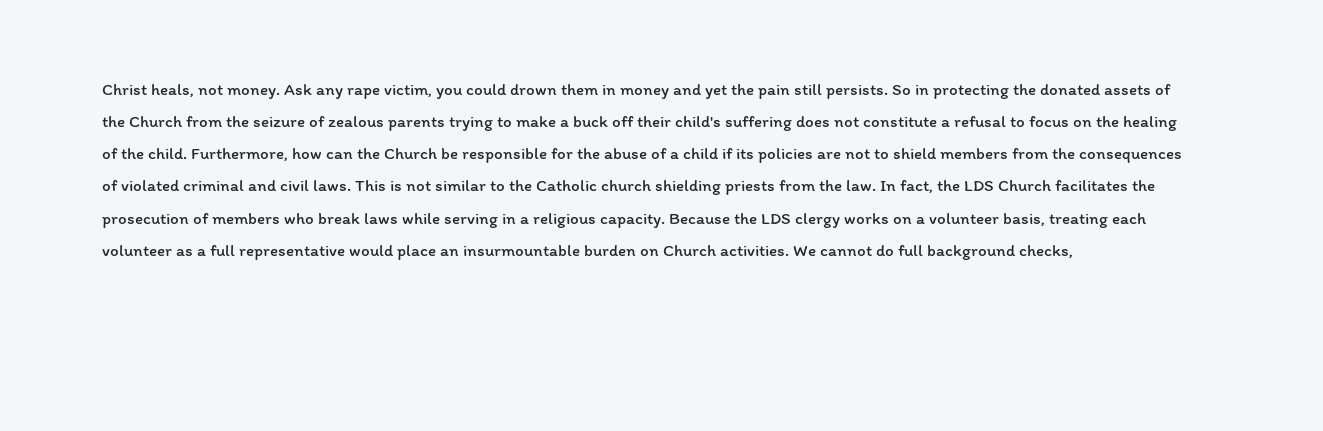Christ heals, not money. Ask any rape victim, you could drown them in money and yet the pain still persists. So in protecting the donated assets of the Church from the seizure of zealous parents trying to make a buck off their child's suffering does not constitute a refusal to focus on the healing of the child. Furthermore, how can the Church be responsible for the abuse of a child if its policies are not to shield members from the consequences of violated criminal and civil laws. This is not similar to the Catholic church shielding priests from the law. In fact, the LDS Church facilitates the prosecution of members who break laws while serving in a religious capacity. Because the LDS clergy works on a volunteer basis, treating each volunteer as a full representative would place an insurmountable burden on Church activities. We cannot do full background checks,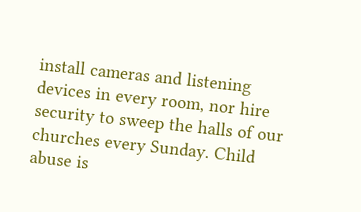install cameras and listening devices in every room, nor hire security to sweep the halls of our churches every Sunday. Child abuse is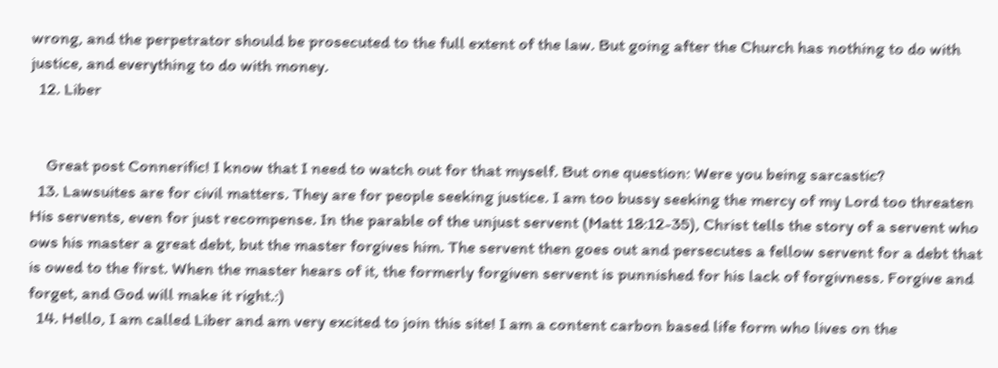wrong, and the perpetrator should be prosecuted to the full extent of the law. But going after the Church has nothing to do with justice, and everything to do with money.
  12. Liber


    Great post Connerific! I know that I need to watch out for that myself. But one question: Were you being sarcastic?
  13. Lawsuites are for civil matters. They are for people seeking justice. I am too bussy seeking the mercy of my Lord too threaten His servents, even for just recompense. In the parable of the unjust servent (Matt 18:12-35), Christ tells the story of a servent who ows his master a great debt, but the master forgives him. The servent then goes out and persecutes a fellow servent for a debt that is owed to the first. When the master hears of it, the formerly forgiven servent is punnished for his lack of forgivness. Forgive and forget, and God will make it right.:)
  14. Hello, I am called Liber and am very excited to join this site! I am a content carbon based life form who lives on the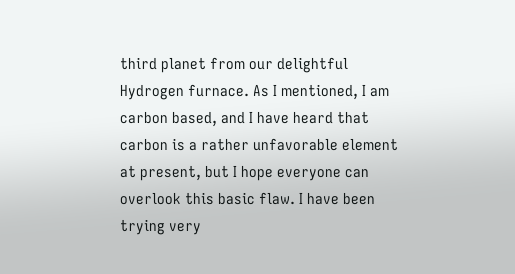third planet from our delightful Hydrogen furnace. As I mentioned, I am carbon based, and I have heard that carbon is a rather unfavorable element at present, but I hope everyone can overlook this basic flaw. I have been trying very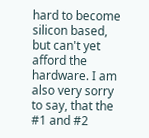hard to become silicon based, but can't yet afford the hardware. I am also very sorry to say, that the #1 and #2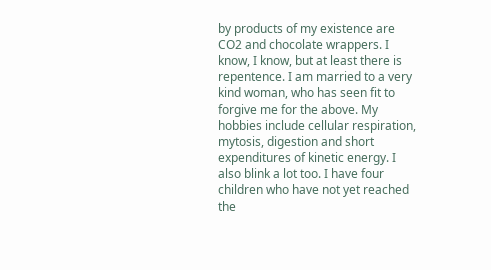by products of my existence are CO2 and chocolate wrappers. I know, I know, but at least there is repentence. I am married to a very kind woman, who has seen fit to forgive me for the above. My hobbies include cellular respiration, mytosis, digestion and short expenditures of kinetic energy. I also blink a lot too. I have four children who have not yet reached the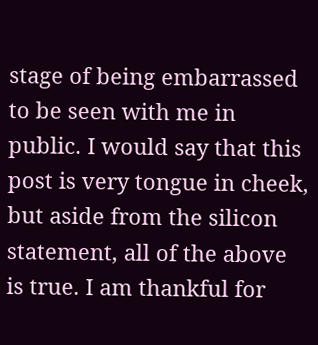stage of being embarrassed to be seen with me in public. I would say that this post is very tongue in cheek, but aside from the silicon statement, all of the above is true. I am thankful for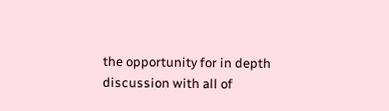the opportunity for in depth discussion with all of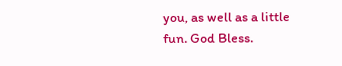you, as well as a little fun. God Bless.